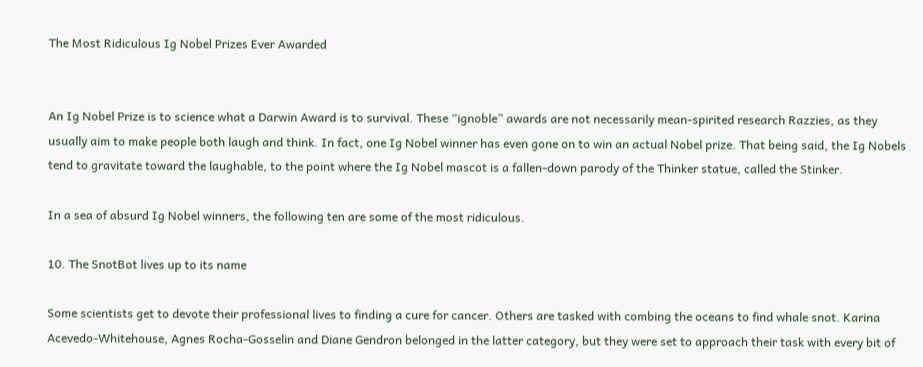The Most Ridiculous Ig Nobel Prizes Ever Awarded


An Ig Nobel Prize is to science what a Darwin Award is to survival. These “ignoble” awards are not necessarily mean-spirited research Razzies, as they usually aim to make people both laugh and think. In fact, one Ig Nobel winner has even gone on to win an actual Nobel prize. That being said, the Ig Nobels tend to gravitate toward the laughable, to the point where the Ig Nobel mascot is a fallen-down parody of the Thinker statue, called the Stinker.

In a sea of absurd Ig Nobel winners, the following ten are some of the most ridiculous.

10. The SnotBot lives up to its name

Some scientists get to devote their professional lives to finding a cure for cancer. Others are tasked with combing the oceans to find whale snot. Karina Acevedo-Whitehouse, Agnes Rocha-Gosselin and Diane Gendron belonged in the latter category, but they were set to approach their task with every bit of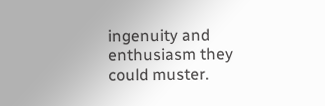ingenuity and enthusiasm they could muster.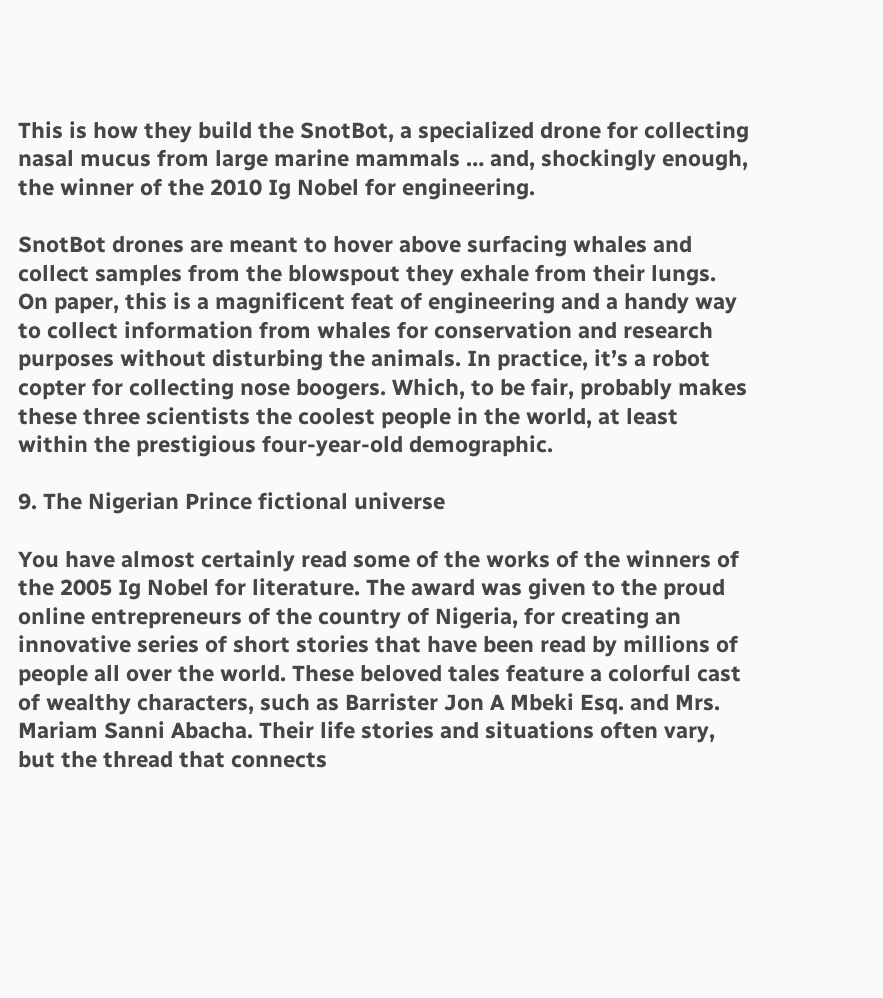This is how they build the SnotBot, a specialized drone for collecting nasal mucus from large marine mammals … and, shockingly enough, the winner of the 2010 Ig Nobel for engineering.

SnotBot drones are meant to hover above surfacing whales and collect samples from the blowspout they exhale from their lungs. On paper, this is a magnificent feat of engineering and a handy way to collect information from whales for conservation and research purposes without disturbing the animals. In practice, it’s a robot copter for collecting nose boogers. Which, to be fair, probably makes these three scientists the coolest people in the world, at least within the prestigious four-year-old demographic.

9. The Nigerian Prince fictional universe

You have almost certainly read some of the works of the winners of the 2005 Ig Nobel for literature. The award was given to the proud online entrepreneurs of the country of Nigeria, for creating an innovative series of short stories that have been read by millions of people all over the world. These beloved tales feature a colorful cast of wealthy characters, such as Barrister Jon A Mbeki Esq. and Mrs. Mariam Sanni Abacha. Their life stories and situations often vary, but the thread that connects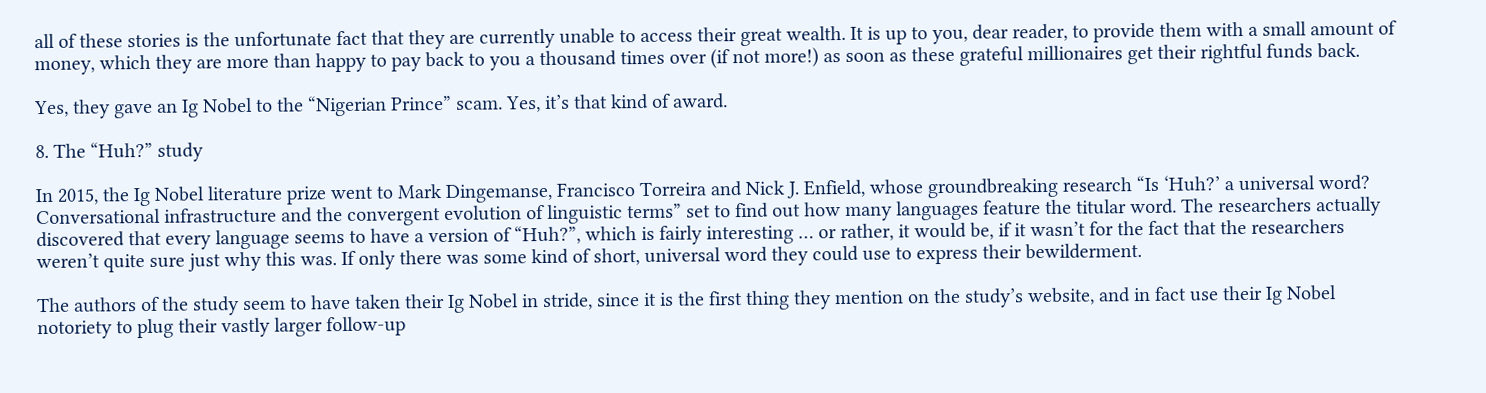all of these stories is the unfortunate fact that they are currently unable to access their great wealth. It is up to you, dear reader, to provide them with a small amount of money, which they are more than happy to pay back to you a thousand times over (if not more!) as soon as these grateful millionaires get their rightful funds back.

Yes, they gave an Ig Nobel to the “Nigerian Prince” scam. Yes, it’s that kind of award.

8. The “Huh?” study

In 2015, the Ig Nobel literature prize went to Mark Dingemanse, Francisco Torreira and Nick J. Enfield, whose groundbreaking research “Is ‘Huh?’ a universal word? Conversational infrastructure and the convergent evolution of linguistic terms” set to find out how many languages feature the titular word. The researchers actually discovered that every language seems to have a version of “Huh?”, which is fairly interesting … or rather, it would be, if it wasn’t for the fact that the researchers weren’t quite sure just why this was. If only there was some kind of short, universal word they could use to express their bewilderment.

The authors of the study seem to have taken their Ig Nobel in stride, since it is the first thing they mention on the study’s website, and in fact use their Ig Nobel notoriety to plug their vastly larger follow-up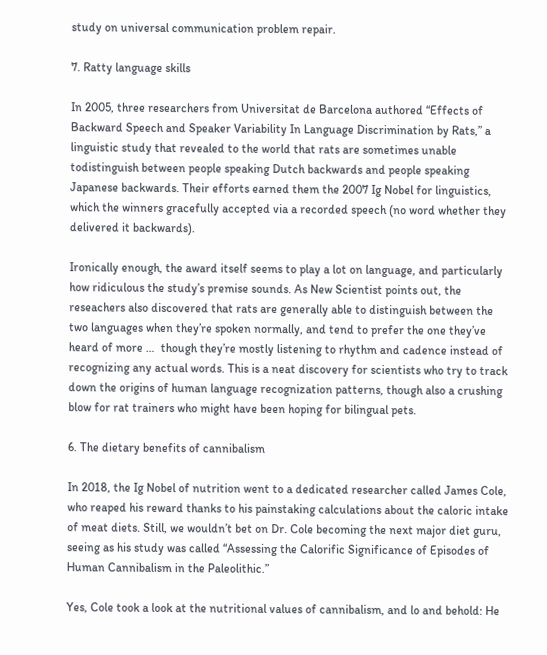study on universal communication problem repair.

7. Ratty language skills

In 2005, three researchers from Universitat de Barcelona authored “Effects of Backward Speech and Speaker Variability In Language Discrimination by Rats,” a linguistic study that revealed to the world that rats are sometimes unable todistinguish between people speaking Dutch backwards and people speaking Japanese backwards. Their efforts earned them the 2007 Ig Nobel for linguistics, which the winners gracefully accepted via a recorded speech (no word whether they delivered it backwards).

Ironically enough, the award itself seems to play a lot on language, and particularly how ridiculous the study’s premise sounds. As New Scientist points out, the reseachers also discovered that rats are generally able to distinguish between the two languages when they’re spoken normally, and tend to prefer the one they’ve heard of more …  though they’re mostly listening to rhythm and cadence instead of recognizing any actual words. This is a neat discovery for scientists who try to track down the origins of human language recognization patterns, though also a crushing blow for rat trainers who might have been hoping for bilingual pets.

6. The dietary benefits of cannibalism

In 2018, the Ig Nobel of nutrition went to a dedicated researcher called James Cole, who reaped his reward thanks to his painstaking calculations about the caloric intake of meat diets. Still, we wouldn’t bet on Dr. Cole becoming the next major diet guru, seeing as his study was called “Assessing the Calorific Significance of Episodes of Human Cannibalism in the Paleolithic.”

Yes, Cole took a look at the nutritional values of cannibalism, and lo and behold: He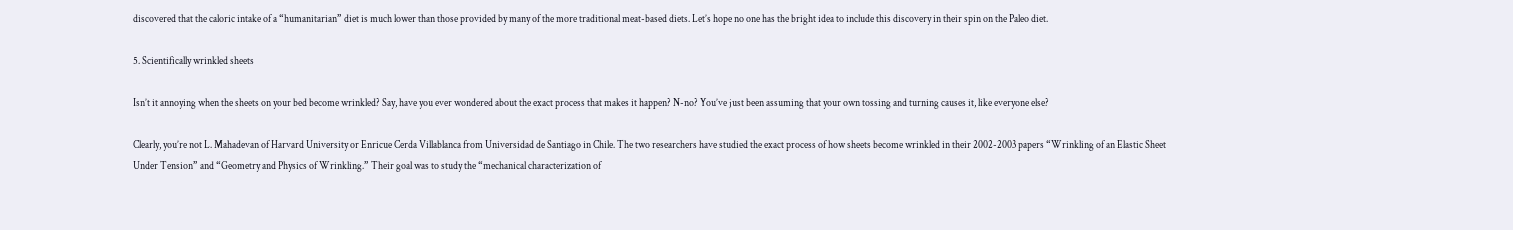discovered that the caloric intake of a “humanitarian” diet is much lower than those provided by many of the more traditional meat-based diets. Let’s hope no one has the bright idea to include this discovery in their spin on the Paleo diet.

5. Scientifically wrinkled sheets

Isn’t it annoying when the sheets on your bed become wrinkled? Say, have you ever wondered about the exact process that makes it happen? N-no? You’ve just been assuming that your own tossing and turning causes it, like everyone else?

Clearly, you’re not L. Mahadevan of Harvard University or Enricue Cerda Villablanca from Universidad de Santiago in Chile. The two researchers have studied the exact process of how sheets become wrinkled in their 2002-2003 papers “Wrinkling of an Elastic Sheet Under Tension” and “Geometry and Physics of Wrinkling.” Their goal was to study the “mechanical characterization of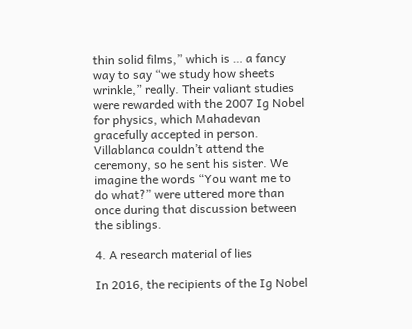thin solid films,” which is … a fancy way to say “we study how sheets wrinkle,” really. Their valiant studies were rewarded with the 2007 Ig Nobel for physics, which Mahadevan gracefully accepted in person. Villablanca couldn’t attend the ceremony, so he sent his sister. We imagine the words “You want me to do what?” were uttered more than once during that discussion between the siblings.

4. A research material of lies

In 2016, the recipients of the Ig Nobel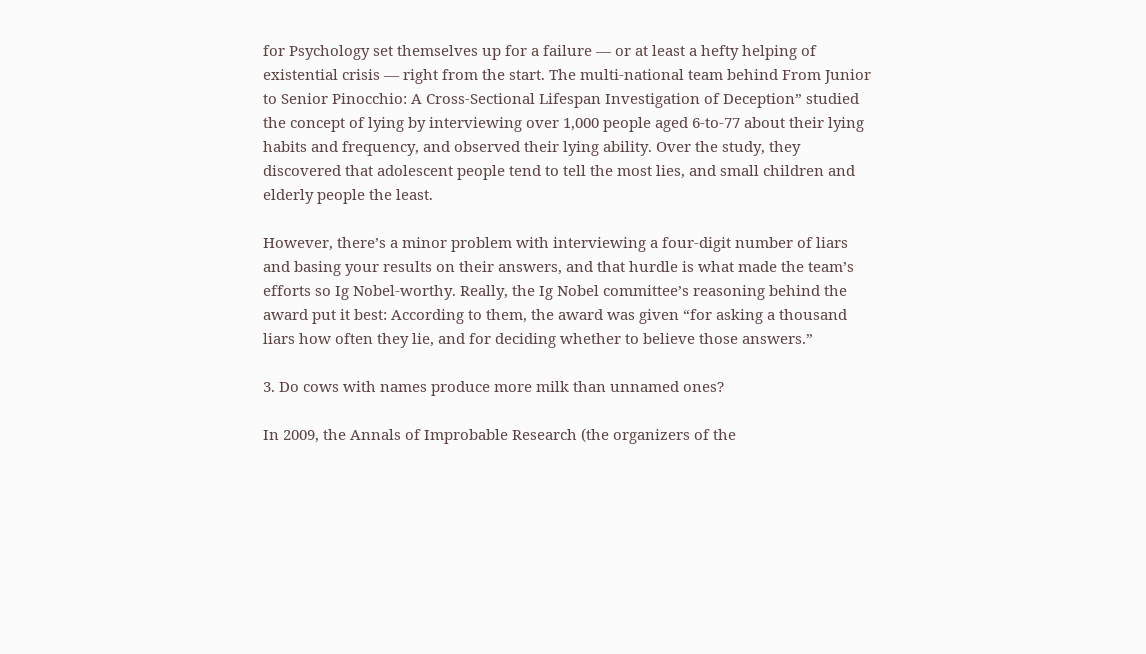for Psychology set themselves up for a failure — or at least a hefty helping of existential crisis — right from the start. The multi-national team behind From Junior to Senior Pinocchio: A Cross-Sectional Lifespan Investigation of Deception” studied the concept of lying by interviewing over 1,000 people aged 6-to-77 about their lying habits and frequency, and observed their lying ability. Over the study, they discovered that adolescent people tend to tell the most lies, and small children and elderly people the least.

However, there’s a minor problem with interviewing a four-digit number of liars and basing your results on their answers, and that hurdle is what made the team’s efforts so Ig Nobel-worthy. Really, the Ig Nobel committee’s reasoning behind the award put it best: According to them, the award was given “for asking a thousand liars how often they lie, and for deciding whether to believe those answers.”

3. Do cows with names produce more milk than unnamed ones?

In 2009, the Annals of Improbable Research (the organizers of the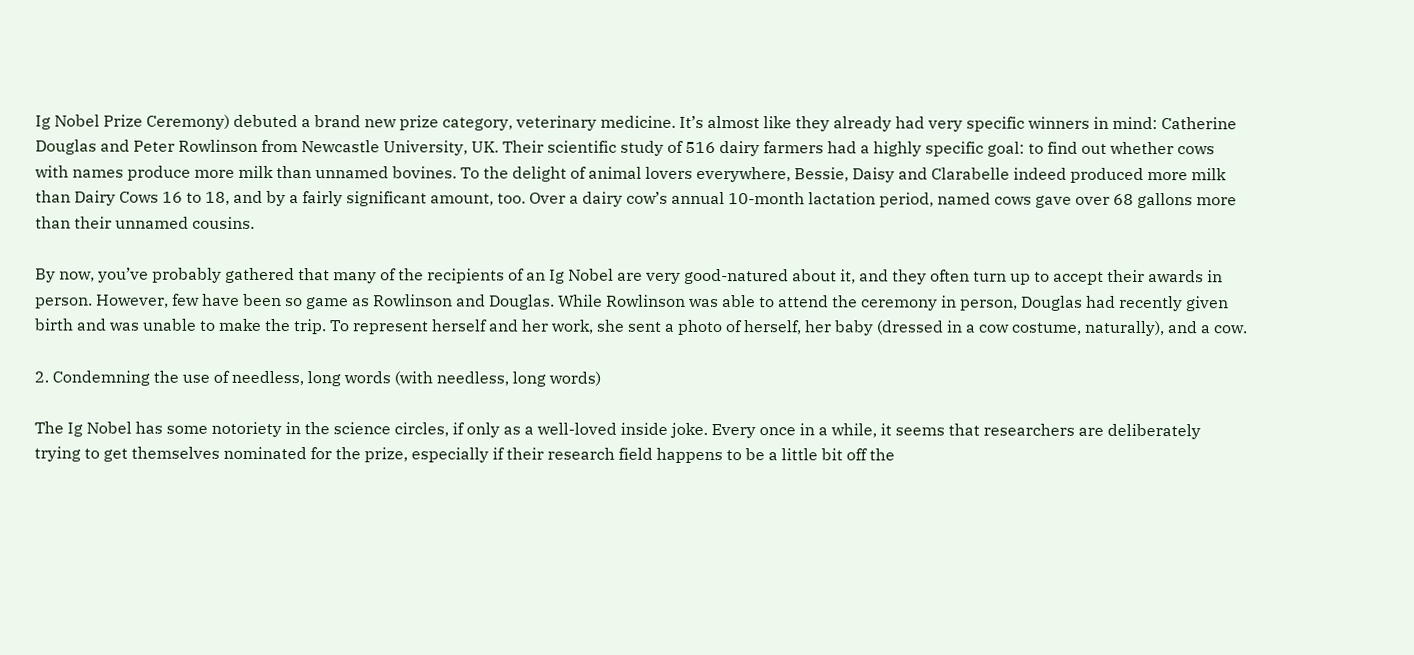Ig Nobel Prize Ceremony) debuted a brand new prize category, veterinary medicine. It’s almost like they already had very specific winners in mind: Catherine Douglas and Peter Rowlinson from Newcastle University, UK. Their scientific study of 516 dairy farmers had a highly specific goal: to find out whether cows with names produce more milk than unnamed bovines. To the delight of animal lovers everywhere, Bessie, Daisy and Clarabelle indeed produced more milk than Dairy Cows 16 to 18, and by a fairly significant amount, too. Over a dairy cow’s annual 10-month lactation period, named cows gave over 68 gallons more than their unnamed cousins.

By now, you’ve probably gathered that many of the recipients of an Ig Nobel are very good-natured about it, and they often turn up to accept their awards in person. However, few have been so game as Rowlinson and Douglas. While Rowlinson was able to attend the ceremony in person, Douglas had recently given birth and was unable to make the trip. To represent herself and her work, she sent a photo of herself, her baby (dressed in a cow costume, naturally), and a cow.

2. Condemning the use of needless, long words (with needless, long words)

The Ig Nobel has some notoriety in the science circles, if only as a well-loved inside joke. Every once in a while, it seems that researchers are deliberately trying to get themselves nominated for the prize, especially if their research field happens to be a little bit off the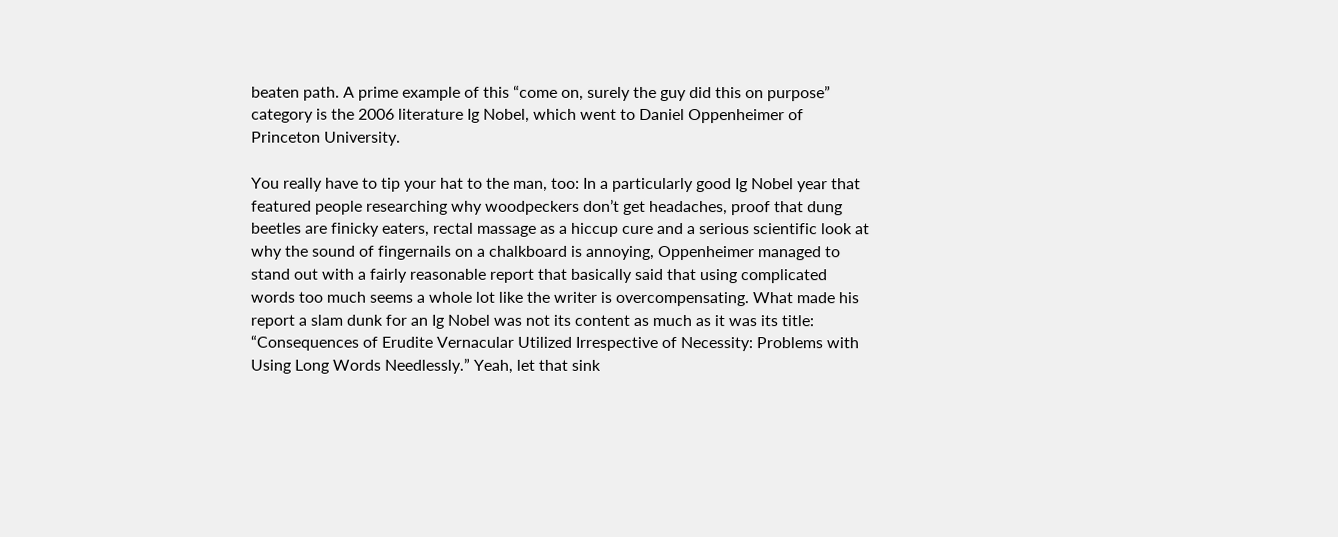beaten path. A prime example of this “come on, surely the guy did this on purpose” category is the 2006 literature Ig Nobel, which went to Daniel Oppenheimer of Princeton University.

You really have to tip your hat to the man, too: In a particularly good Ig Nobel year that featured people researching why woodpeckers don’t get headaches, proof that dung beetles are finicky eaters, rectal massage as a hiccup cure and a serious scientific look at why the sound of fingernails on a chalkboard is annoying, Oppenheimer managed to stand out with a fairly reasonable report that basically said that using complicated words too much seems a whole lot like the writer is overcompensating. What made his report a slam dunk for an Ig Nobel was not its content as much as it was its title: “Consequences of Erudite Vernacular Utilized Irrespective of Necessity: Problems with Using Long Words Needlessly.” Yeah, let that sink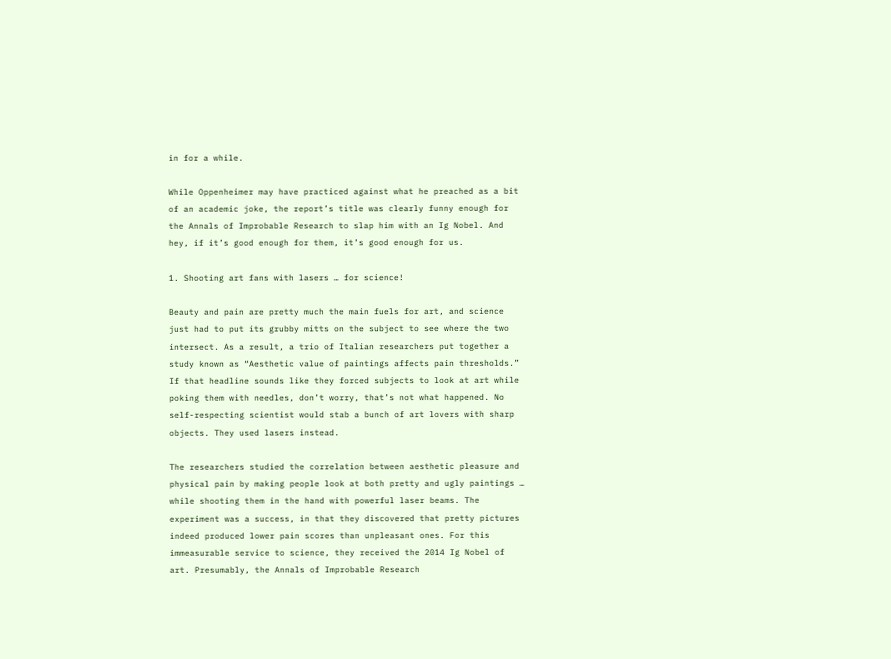in for a while.

While Oppenheimer may have practiced against what he preached as a bit of an academic joke, the report’s title was clearly funny enough for the Annals of Improbable Research to slap him with an Ig Nobel. And hey, if it’s good enough for them, it’s good enough for us.

1. Shooting art fans with lasers … for science!

Beauty and pain are pretty much the main fuels for art, and science just had to put its grubby mitts on the subject to see where the two intersect. As a result, a trio of Italian researchers put together a study known as “Aesthetic value of paintings affects pain thresholds.” If that headline sounds like they forced subjects to look at art while poking them with needles, don’t worry, that’s not what happened. No self-respecting scientist would stab a bunch of art lovers with sharp objects. They used lasers instead.

The researchers studied the correlation between aesthetic pleasure and physical pain by making people look at both pretty and ugly paintings … while shooting them in the hand with powerful laser beams. The experiment was a success, in that they discovered that pretty pictures indeed produced lower pain scores than unpleasant ones. For this immeasurable service to science, they received the 2014 Ig Nobel of art. Presumably, the Annals of Improbable Research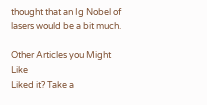thought that an Ig Nobel of lasers would be a bit much.

Other Articles you Might Like
Liked it? Take a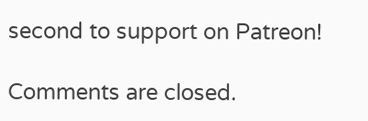second to support on Patreon!

Comments are closed.